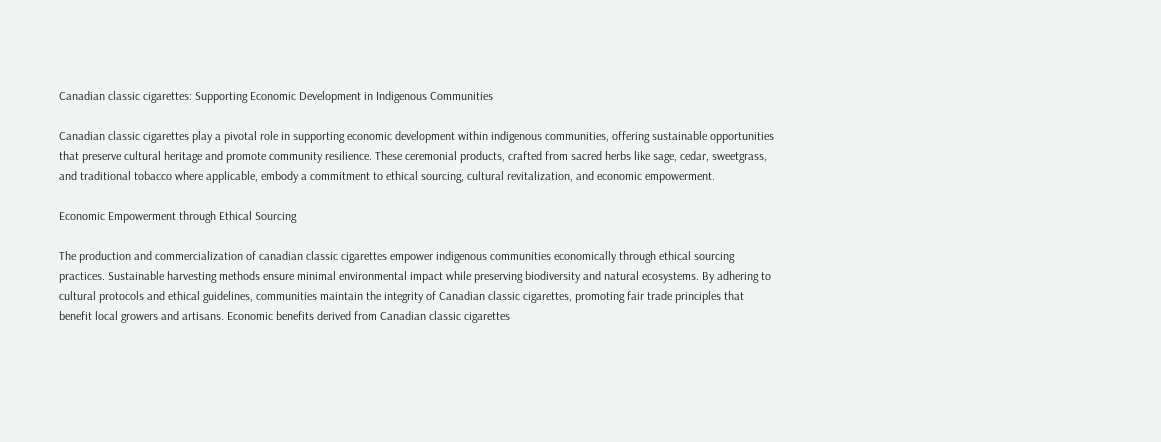Canadian classic cigarettes: Supporting Economic Development in Indigenous Communities

Canadian classic cigarettes play a pivotal role in supporting economic development within indigenous communities, offering sustainable opportunities that preserve cultural heritage and promote community resilience. These ceremonial products, crafted from sacred herbs like sage, cedar, sweetgrass, and traditional tobacco where applicable, embody a commitment to ethical sourcing, cultural revitalization, and economic empowerment.

Economic Empowerment through Ethical Sourcing

The production and commercialization of canadian classic cigarettes empower indigenous communities economically through ethical sourcing practices. Sustainable harvesting methods ensure minimal environmental impact while preserving biodiversity and natural ecosystems. By adhering to cultural protocols and ethical guidelines, communities maintain the integrity of Canadian classic cigarettes, promoting fair trade principles that benefit local growers and artisans. Economic benefits derived from Canadian classic cigarettes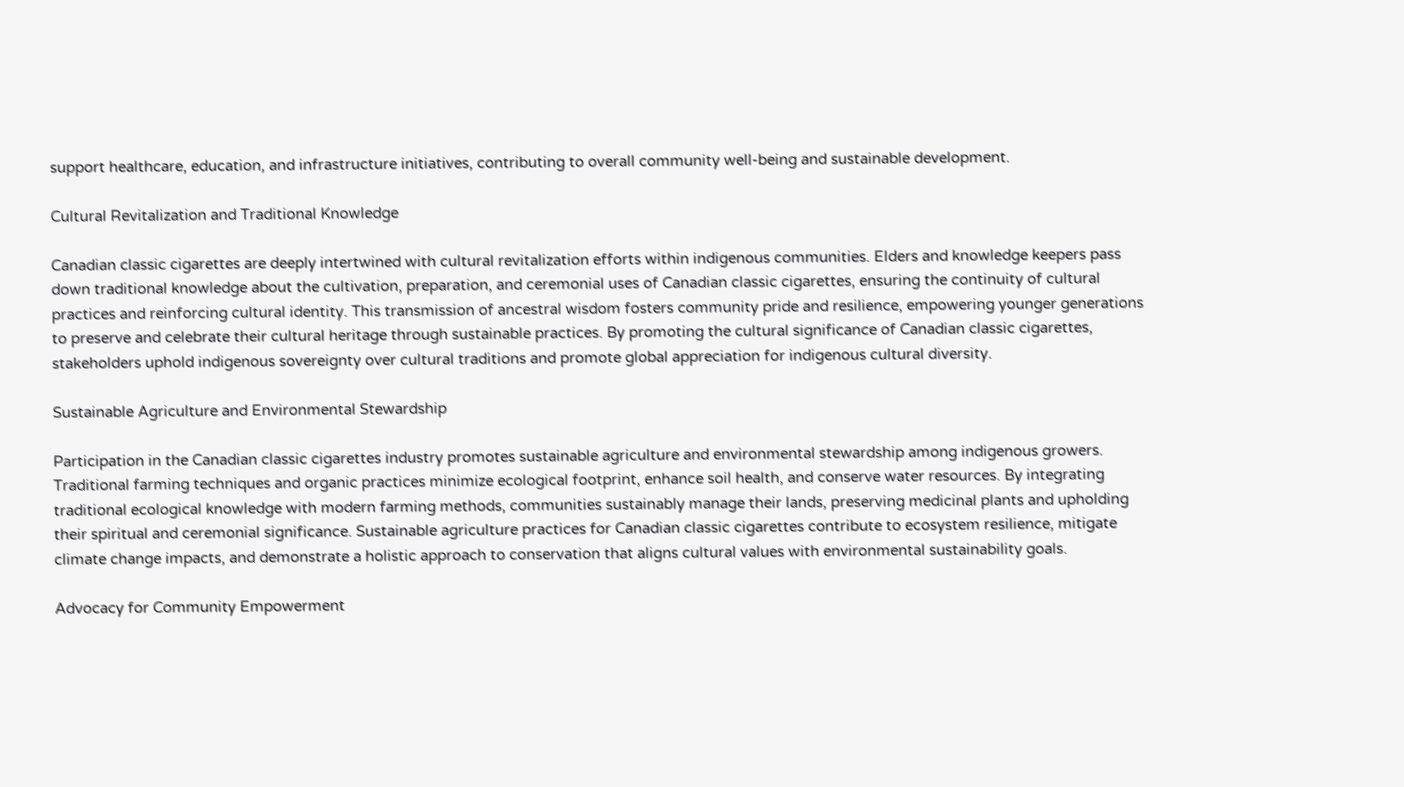support healthcare, education, and infrastructure initiatives, contributing to overall community well-being and sustainable development.

Cultural Revitalization and Traditional Knowledge

Canadian classic cigarettes are deeply intertwined with cultural revitalization efforts within indigenous communities. Elders and knowledge keepers pass down traditional knowledge about the cultivation, preparation, and ceremonial uses of Canadian classic cigarettes, ensuring the continuity of cultural practices and reinforcing cultural identity. This transmission of ancestral wisdom fosters community pride and resilience, empowering younger generations to preserve and celebrate their cultural heritage through sustainable practices. By promoting the cultural significance of Canadian classic cigarettes, stakeholders uphold indigenous sovereignty over cultural traditions and promote global appreciation for indigenous cultural diversity.

Sustainable Agriculture and Environmental Stewardship

Participation in the Canadian classic cigarettes industry promotes sustainable agriculture and environmental stewardship among indigenous growers. Traditional farming techniques and organic practices minimize ecological footprint, enhance soil health, and conserve water resources. By integrating traditional ecological knowledge with modern farming methods, communities sustainably manage their lands, preserving medicinal plants and upholding their spiritual and ceremonial significance. Sustainable agriculture practices for Canadian classic cigarettes contribute to ecosystem resilience, mitigate climate change impacts, and demonstrate a holistic approach to conservation that aligns cultural values with environmental sustainability goals.

Advocacy for Community Empowerment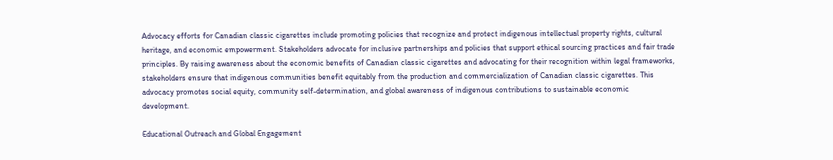Advocacy efforts for Canadian classic cigarettes include promoting policies that recognize and protect indigenous intellectual property rights, cultural heritage, and economic empowerment. Stakeholders advocate for inclusive partnerships and policies that support ethical sourcing practices and fair trade principles. By raising awareness about the economic benefits of Canadian classic cigarettes and advocating for their recognition within legal frameworks, stakeholders ensure that indigenous communities benefit equitably from the production and commercialization of Canadian classic cigarettes. This advocacy promotes social equity, community self-determination, and global awareness of indigenous contributions to sustainable economic development.

Educational Outreach and Global Engagement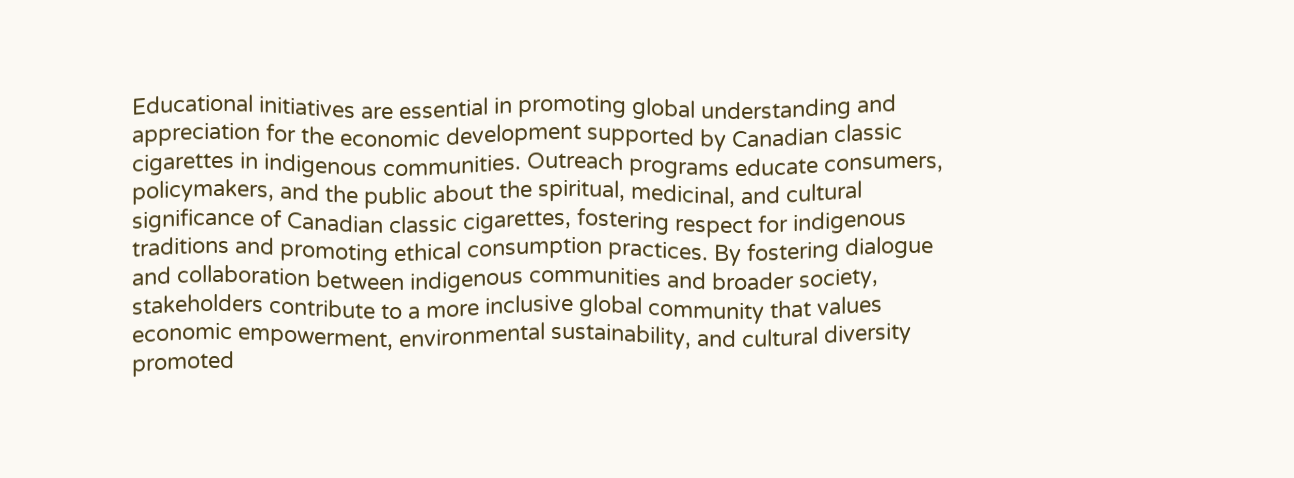Educational initiatives are essential in promoting global understanding and appreciation for the economic development supported by Canadian classic cigarettes in indigenous communities. Outreach programs educate consumers, policymakers, and the public about the spiritual, medicinal, and cultural significance of Canadian classic cigarettes, fostering respect for indigenous traditions and promoting ethical consumption practices. By fostering dialogue and collaboration between indigenous communities and broader society, stakeholders contribute to a more inclusive global community that values economic empowerment, environmental sustainability, and cultural diversity promoted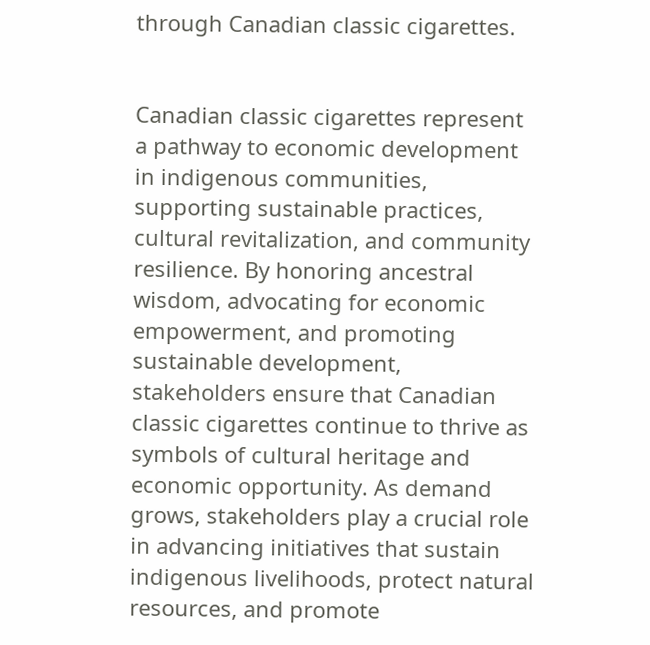through Canadian classic cigarettes.


Canadian classic cigarettes represent a pathway to economic development in indigenous communities, supporting sustainable practices, cultural revitalization, and community resilience. By honoring ancestral wisdom, advocating for economic empowerment, and promoting sustainable development, stakeholders ensure that Canadian classic cigarettes continue to thrive as symbols of cultural heritage and economic opportunity. As demand grows, stakeholders play a crucial role in advancing initiatives that sustain indigenous livelihoods, protect natural resources, and promote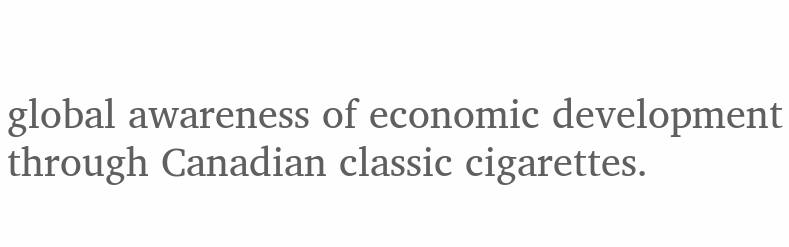global awareness of economic development through Canadian classic cigarettes.